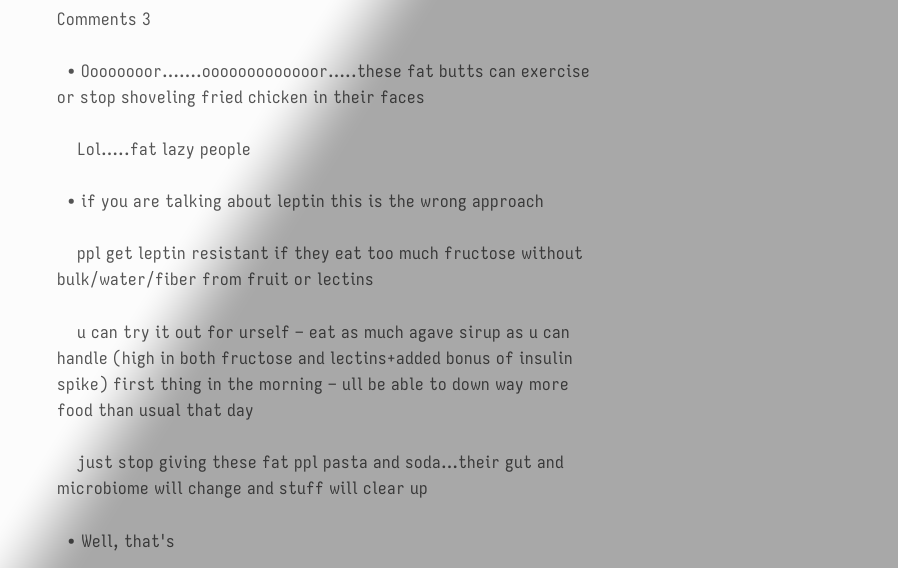Comments 3

  • Oooooooor…….ooooooooooooor…..these fat butts can exercise or stop shoveling fried chicken in their faces

    Lol…..fat lazy people

  • if you are talking about leptin this is the wrong approach

    ppl get leptin resistant if they eat too much fructose without bulk/water/fiber from fruit or lectins

    u can try it out for urself – eat as much agave sirup as u can handle (high in both fructose and lectins+added bonus of insulin spike) first thing in the morning – ull be able to down way more food than usual that day

    just stop giving these fat ppl pasta and soda…their gut and microbiome will change and stuff will clear up

  • Well, that's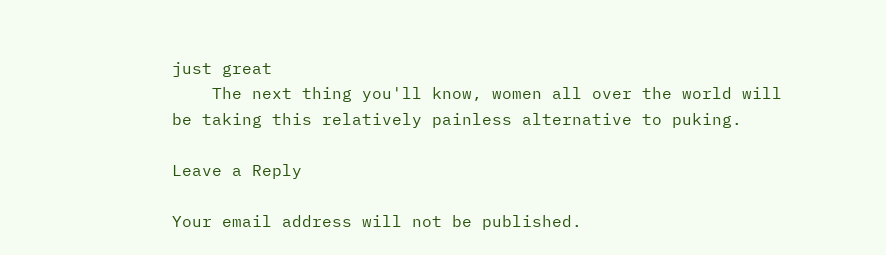just great
    The next thing you'll know, women all over the world will be taking this relatively painless alternative to puking.

Leave a Reply

Your email address will not be published.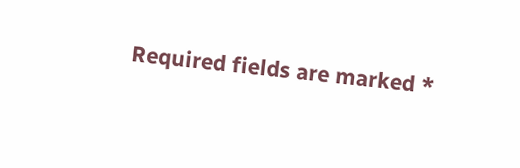Required fields are marked *